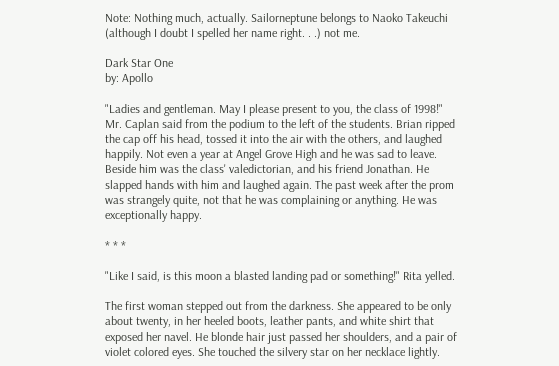Note: Nothing much, actually. Sailorneptune belongs to Naoko Takeuchi (although I doubt I spelled her name right. . .) not me.

Dark Star One
by: Apollo

"Ladies and gentleman. May I please present to you, the class of 1998!" Mr. Caplan said from the podium to the left of the students. Brian ripped the cap off his head, tossed it into the air with the others, and laughed happily. Not even a year at Angel Grove High and he was sad to leave. Beside him was the class' valedictorian, and his friend Jonathan. He slapped hands with him and laughed again. The past week after the prom was strangely quite, not that he was complaining or anything. He was exceptionally happy.

* * *

"Like I said, is this moon a blasted landing pad or something!" Rita yelled.

The first woman stepped out from the darkness. She appeared to be only about twenty, in her heeled boots, leather pants, and white shirt that exposed her navel. He blonde hair just passed her shoulders, and a pair of violet colored eyes. She touched the silvery star on her necklace lightly.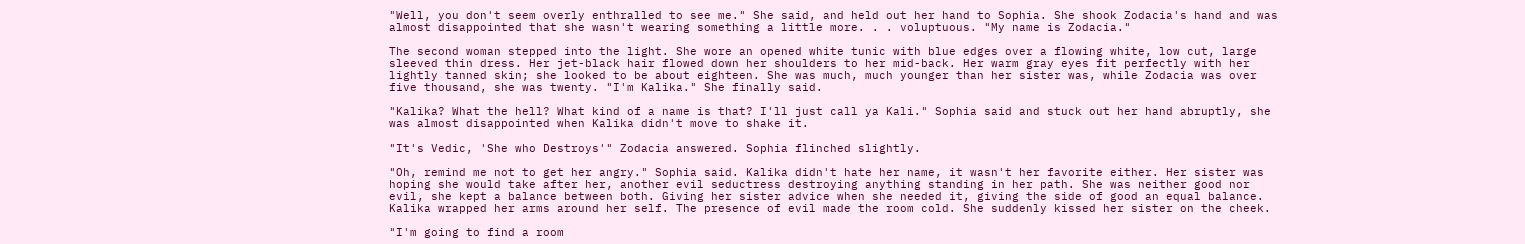"Well, you don't seem overly enthralled to see me." She said, and held out her hand to Sophia. She shook Zodacia's hand and was almost disappointed that she wasn't wearing something a little more. . . voluptuous. "My name is Zodacia."

The second woman stepped into the light. She wore an opened white tunic with blue edges over a flowing white, low cut, large sleeved thin dress. Her jet-black hair flowed down her shoulders to her mid-back. Her warm gray eyes fit perfectly with her lightly tanned skin; she looked to be about eighteen. She was much, much younger than her sister was, while Zodacia was over five thousand, she was twenty. "I'm Kalika." She finally said.

"Kalika? What the hell? What kind of a name is that? I'll just call ya Kali." Sophia said and stuck out her hand abruptly, she was almost disappointed when Kalika didn't move to shake it.

"It's Vedic, 'She who Destroys'" Zodacia answered. Sophia flinched slightly.

"Oh, remind me not to get her angry." Sophia said. Kalika didn't hate her name, it wasn't her favorite either. Her sister was hoping she would take after her, another evil seductress destroying anything standing in her path. She was neither good nor evil, she kept a balance between both. Giving her sister advice when she needed it, giving the side of good an equal balance. Kalika wrapped her arms around her self. The presence of evil made the room cold. She suddenly kissed her sister on the cheek.

"I'm going to find a room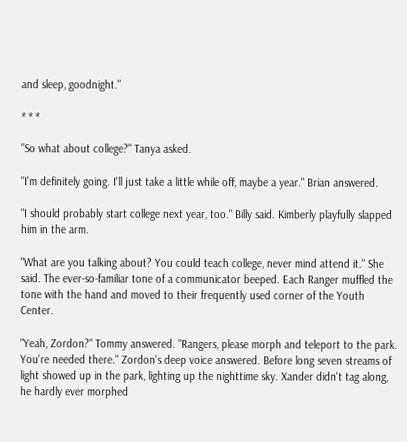and sleep, goodnight."

* * *

"So what about college?" Tanya asked.

"I'm definitely going. I'll just take a little while off, maybe a year." Brian answered.

"I should probably start college next year, too." Billy said. Kimberly playfully slapped him in the arm.

"What are you talking about? You could teach college, never mind attend it." She said. The ever-so-familiar tone of a communicator beeped. Each Ranger muffled the tone with the hand and moved to their frequently used corner of the Youth Center.

"Yeah, Zordon?" Tommy answered. "Rangers, please morph and teleport to the park. You're needed there." Zordon's deep voice answered. Before long seven streams of light showed up in the park, lighting up the nighttime sky. Xander didn't tag along, he hardly ever morphed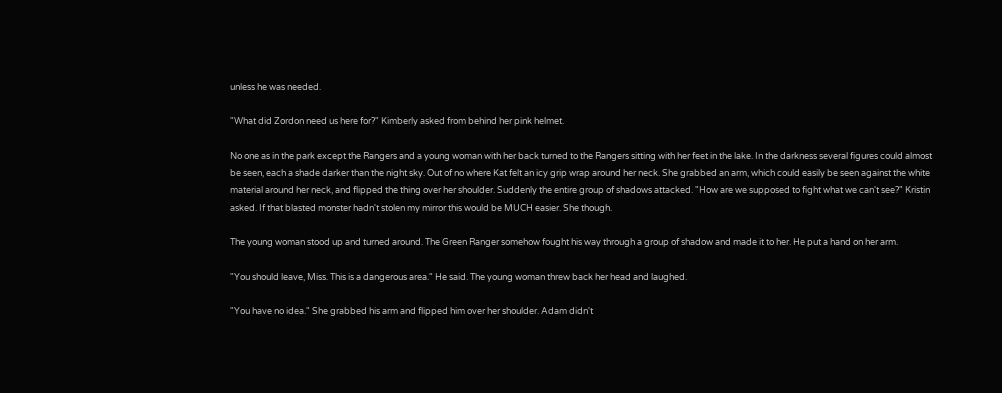unless he was needed.

"What did Zordon need us here for?" Kimberly asked from behind her pink helmet.

No one as in the park except the Rangers and a young woman with her back turned to the Rangers sitting with her feet in the lake. In the darkness several figures could almost be seen, each a shade darker than the night sky. Out of no where Kat felt an icy grip wrap around her neck. She grabbed an arm, which could easily be seen against the white material around her neck, and flipped the thing over her shoulder. Suddenly the entire group of shadows attacked. "How are we supposed to fight what we can't see?" Kristin asked. If that blasted monster hadn't stolen my mirror this would be MUCH easier. She though.

The young woman stood up and turned around. The Green Ranger somehow fought his way through a group of shadow and made it to her. He put a hand on her arm.

"You should leave, Miss. This is a dangerous area." He said. The young woman threw back her head and laughed.

"You have no idea." She grabbed his arm and flipped him over her shoulder. Adam didn't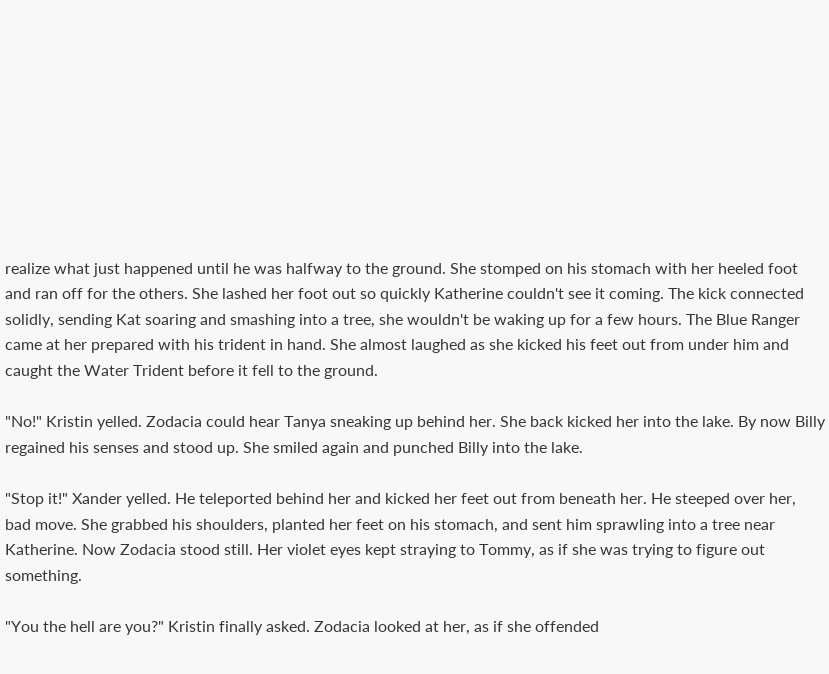realize what just happened until he was halfway to the ground. She stomped on his stomach with her heeled foot and ran off for the others. She lashed her foot out so quickly Katherine couldn't see it coming. The kick connected solidly, sending Kat soaring and smashing into a tree, she wouldn't be waking up for a few hours. The Blue Ranger came at her prepared with his trident in hand. She almost laughed as she kicked his feet out from under him and caught the Water Trident before it fell to the ground.

"No!" Kristin yelled. Zodacia could hear Tanya sneaking up behind her. She back kicked her into the lake. By now Billy regained his senses and stood up. She smiled again and punched Billy into the lake.

"Stop it!" Xander yelled. He teleported behind her and kicked her feet out from beneath her. He steeped over her, bad move. She grabbed his shoulders, planted her feet on his stomach, and sent him sprawling into a tree near Katherine. Now Zodacia stood still. Her violet eyes kept straying to Tommy, as if she was trying to figure out something.

"You the hell are you?" Kristin finally asked. Zodacia looked at her, as if she offended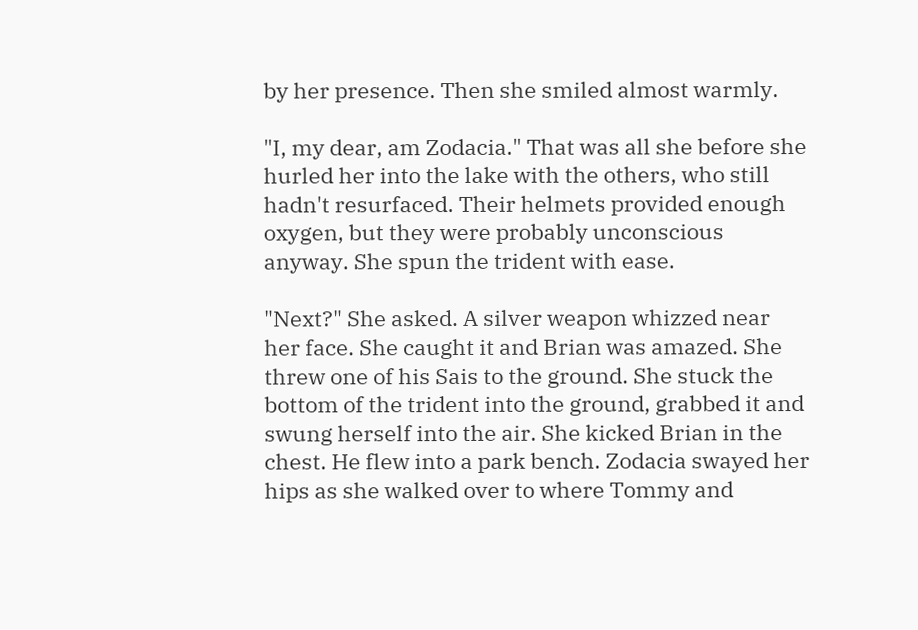by her presence. Then she smiled almost warmly.

"I, my dear, am Zodacia." That was all she before she hurled her into the lake with the others, who still hadn't resurfaced. Their helmets provided enough oxygen, but they were probably unconscious anyway. She spun the trident with ease.

"Next?" She asked. A silver weapon whizzed near her face. She caught it and Brian was amazed. She threw one of his Sais to the ground. She stuck the bottom of the trident into the ground, grabbed it and swung herself into the air. She kicked Brian in the chest. He flew into a park bench. Zodacia swayed her hips as she walked over to where Tommy and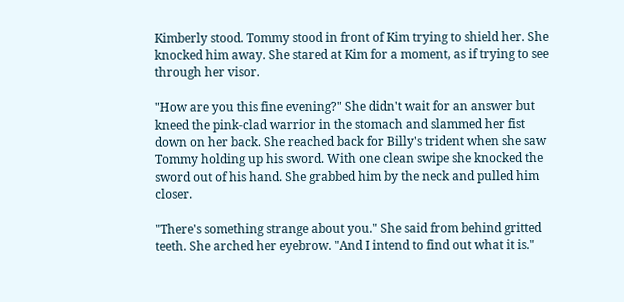Kimberly stood. Tommy stood in front of Kim trying to shield her. She knocked him away. She stared at Kim for a moment, as if trying to see through her visor.

"How are you this fine evening?" She didn't wait for an answer but kneed the pink-clad warrior in the stomach and slammed her fist down on her back. She reached back for Billy's trident when she saw Tommy holding up his sword. With one clean swipe she knocked the sword out of his hand. She grabbed him by the neck and pulled him closer.

"There's something strange about you." She said from behind gritted teeth. She arched her eyebrow. "And I intend to find out what it is."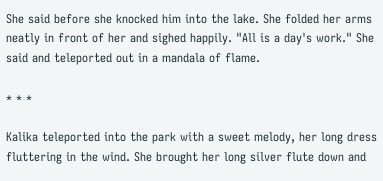She said before she knocked him into the lake. She folded her arms neatly in front of her and sighed happily. "All is a day's work." She said and teleported out in a mandala of flame.

* * *

Kalika teleported into the park with a sweet melody, her long dress fluttering in the wind. She brought her long silver flute down and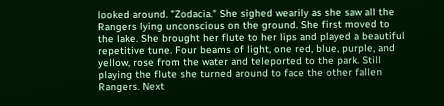looked around. "Zodacia." She sighed wearily as she saw all the Rangers lying unconscious on the ground. She first moved to the lake. She brought her flute to her lips and played a beautiful repetitive tune. Four beams of light, one red, blue, purple, and yellow, rose from the water and teleported to the park. Still playing the flute she turned around to face the other fallen Rangers. Next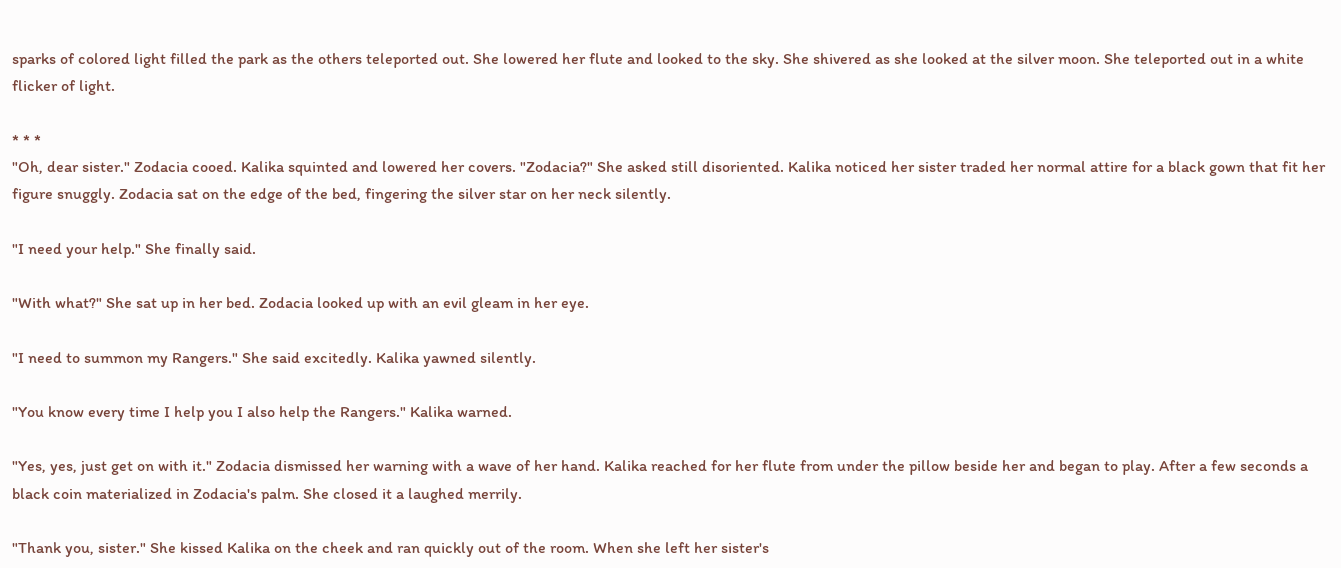sparks of colored light filled the park as the others teleported out. She lowered her flute and looked to the sky. She shivered as she looked at the silver moon. She teleported out in a white flicker of light.

* * *
"Oh, dear sister." Zodacia cooed. Kalika squinted and lowered her covers. "Zodacia?" She asked still disoriented. Kalika noticed her sister traded her normal attire for a black gown that fit her figure snuggly. Zodacia sat on the edge of the bed, fingering the silver star on her neck silently.

"I need your help." She finally said.

"With what?" She sat up in her bed. Zodacia looked up with an evil gleam in her eye.

"I need to summon my Rangers." She said excitedly. Kalika yawned silently.

"You know every time I help you I also help the Rangers." Kalika warned.

"Yes, yes, just get on with it." Zodacia dismissed her warning with a wave of her hand. Kalika reached for her flute from under the pillow beside her and began to play. After a few seconds a black coin materialized in Zodacia's palm. She closed it a laughed merrily.

"Thank you, sister." She kissed Kalika on the cheek and ran quickly out of the room. When she left her sister's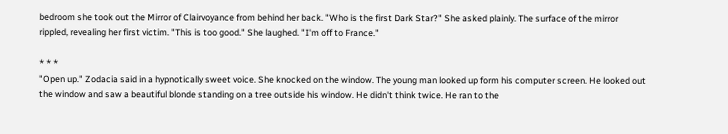bedroom she took out the Mirror of Clairvoyance from behind her back. "Who is the first Dark Star?" She asked plainly. The surface of the mirror rippled, revealing her first victim. "This is too good." She laughed. "I'm off to France."

* * *
"Open up." Zodacia said in a hypnotically sweet voice. She knocked on the window. The young man looked up form his computer screen. He looked out the window and saw a beautiful blonde standing on a tree outside his window. He didn't think twice. He ran to the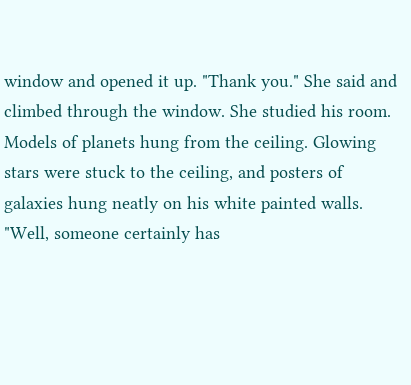window and opened it up. "Thank you." She said and climbed through the window. She studied his room. Models of planets hung from the ceiling. Glowing stars were stuck to the ceiling, and posters of galaxies hung neatly on his white painted walls. "Well, someone certainly has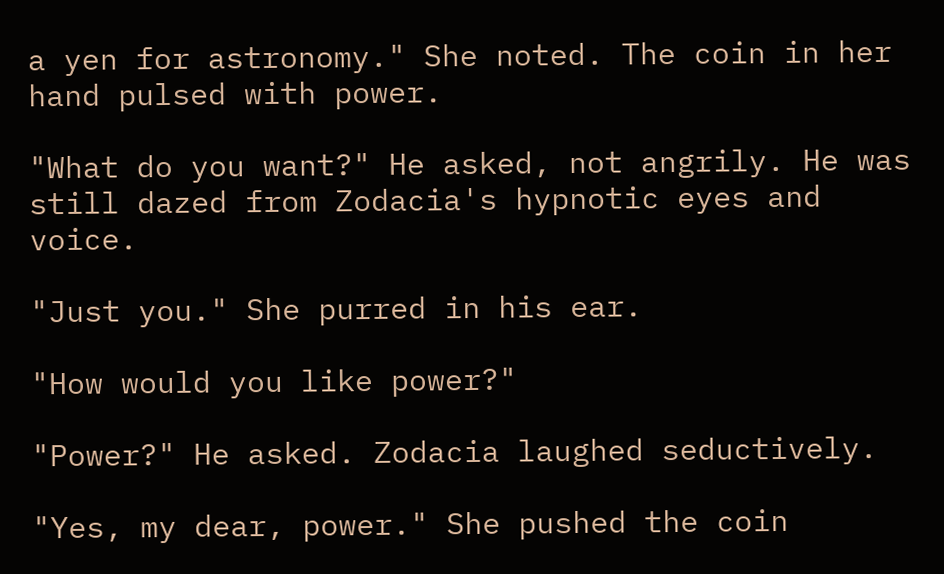a yen for astronomy." She noted. The coin in her hand pulsed with power.

"What do you want?" He asked, not angrily. He was still dazed from Zodacia's hypnotic eyes and voice.

"Just you." She purred in his ear.

"How would you like power?"

"Power?" He asked. Zodacia laughed seductively.

"Yes, my dear, power." She pushed the coin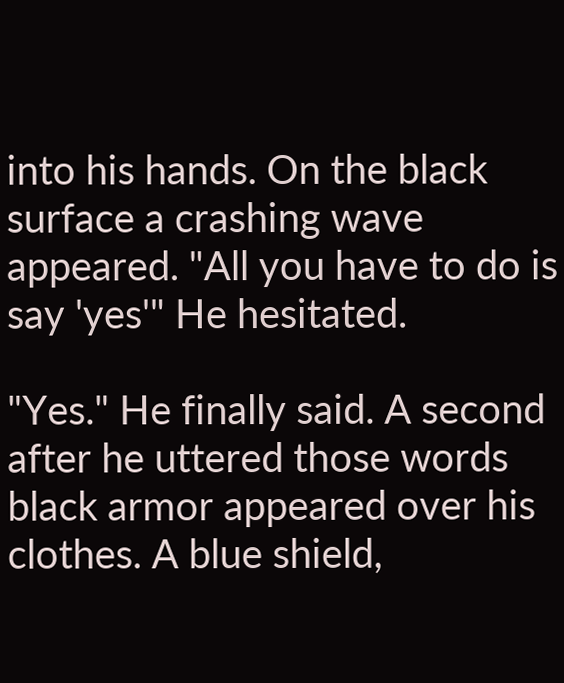into his hands. On the black surface a crashing wave appeared. "All you have to do is say 'yes'" He hesitated.

"Yes." He finally said. A second after he uttered those words black armor appeared over his clothes. A blue shield,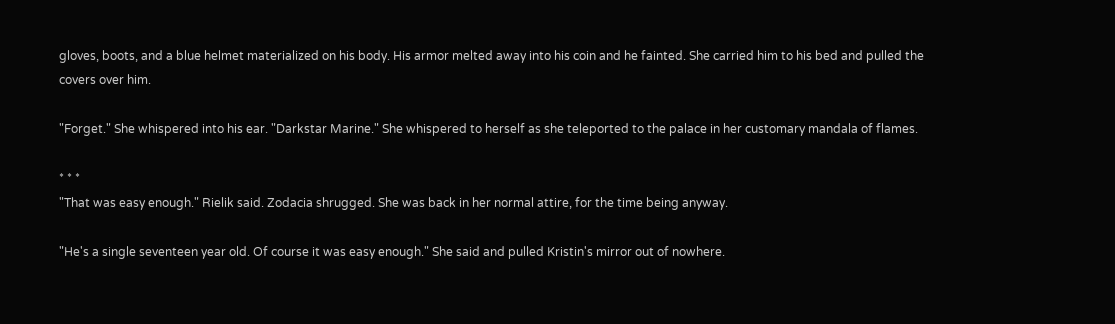gloves, boots, and a blue helmet materialized on his body. His armor melted away into his coin and he fainted. She carried him to his bed and pulled the covers over him.

"Forget." She whispered into his ear. "Darkstar Marine." She whispered to herself as she teleported to the palace in her customary mandala of flames.

* * *
"That was easy enough." Rielik said. Zodacia shrugged. She was back in her normal attire, for the time being anyway.

"He's a single seventeen year old. Of course it was easy enough." She said and pulled Kristin's mirror out of nowhere.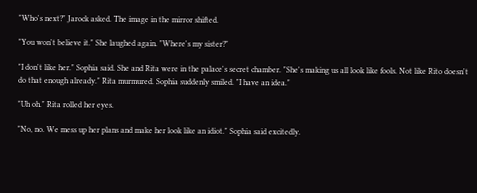"Who's next?" Jarock asked. The image in the mirror shifted.

"You won't believe it." She laughed again. "Where's my sister?"

"I don't like her." Sophia said. She and Rita were in the palace's secret chamber. "She's making us all look like fools. Not like Rito doesn't do that enough already." Rita murmured. Sophia suddenly smiled. "I have an idea."

"Uh oh." Rita rolled her eyes.

"No, no. We mess up her plans and make her look like an idiot." Sophia said excitedly.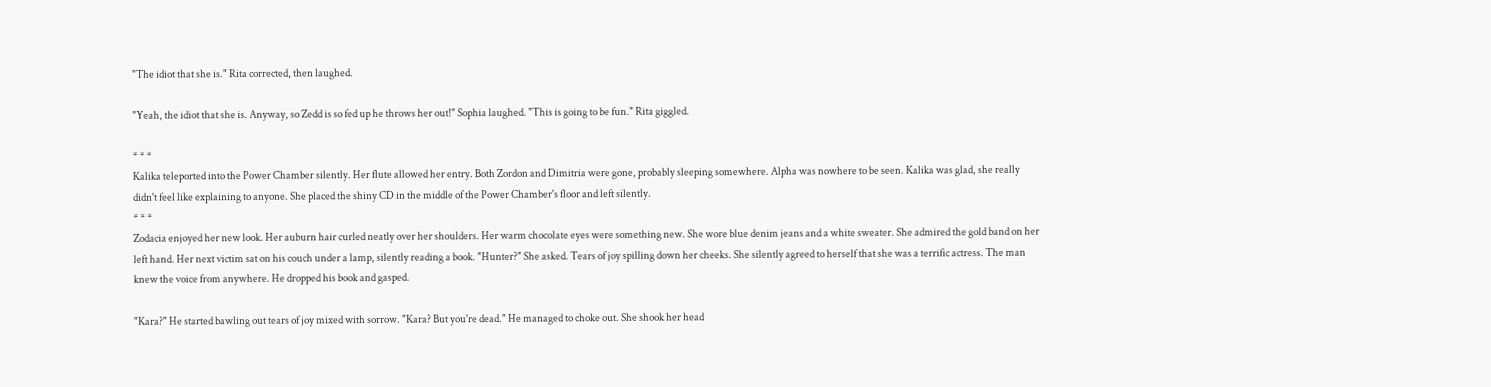"The idiot that she is." Rita corrected, then laughed.

"Yeah, the idiot that she is. Anyway, so Zedd is so fed up he throws her out!" Sophia laughed. "This is going to be fun." Rita giggled.

* * *
Kalika teleported into the Power Chamber silently. Her flute allowed her entry. Both Zordon and Dimitria were gone, probably sleeping somewhere. Alpha was nowhere to be seen. Kalika was glad, she really didn't feel like explaining to anyone. She placed the shiny CD in the middle of the Power Chamber's floor and left silently.
* * *
Zodacia enjoyed her new look. Her auburn hair curled neatly over her shoulders. Her warm chocolate eyes were something new. She wore blue denim jeans and a white sweater. She admired the gold band on her left hand. Her next victim sat on his couch under a lamp, silently reading a book. "Hunter?" She asked. Tears of joy spilling down her cheeks. She silently agreed to herself that she was a terrific actress. The man knew the voice from anywhere. He dropped his book and gasped.

"Kara?" He started bawling out tears of joy mixed with sorrow. "Kara? But you're dead." He managed to choke out. She shook her head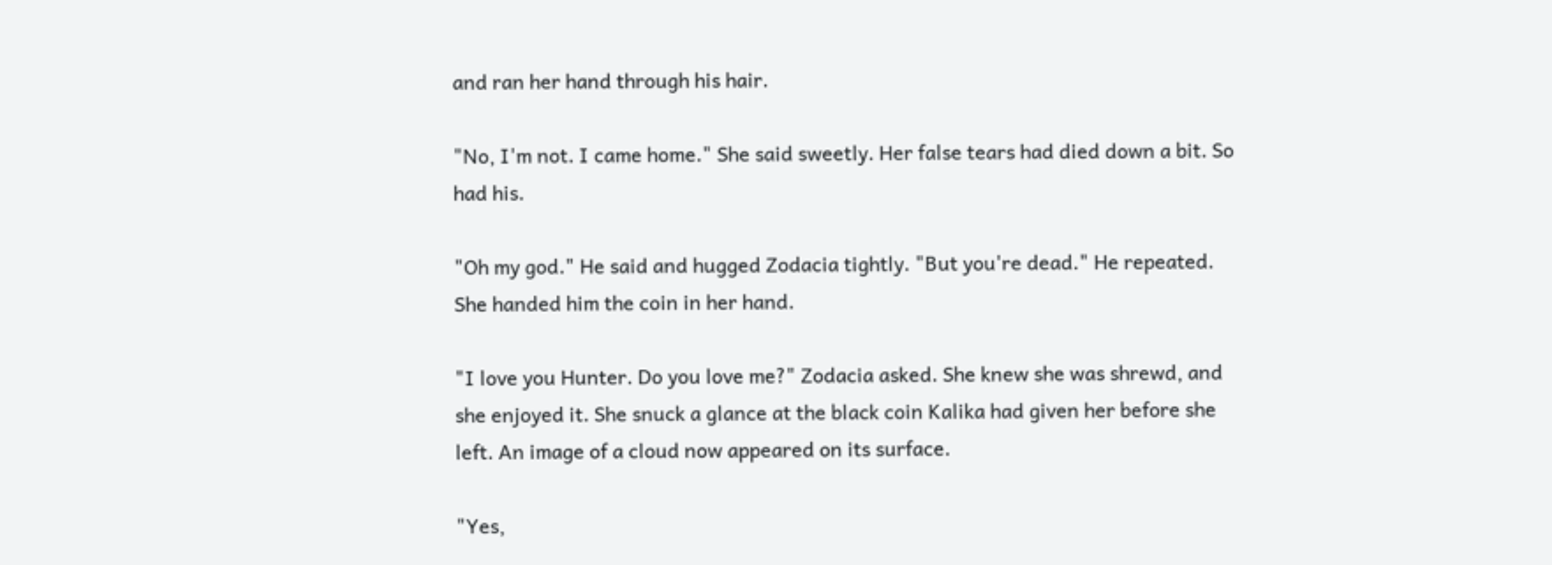and ran her hand through his hair.

"No, I'm not. I came home." She said sweetly. Her false tears had died down a bit. So had his.

"Oh my god." He said and hugged Zodacia tightly. "But you're dead." He repeated. She handed him the coin in her hand.

"I love you Hunter. Do you love me?" Zodacia asked. She knew she was shrewd, and she enjoyed it. She snuck a glance at the black coin Kalika had given her before she left. An image of a cloud now appeared on its surface.

"Yes,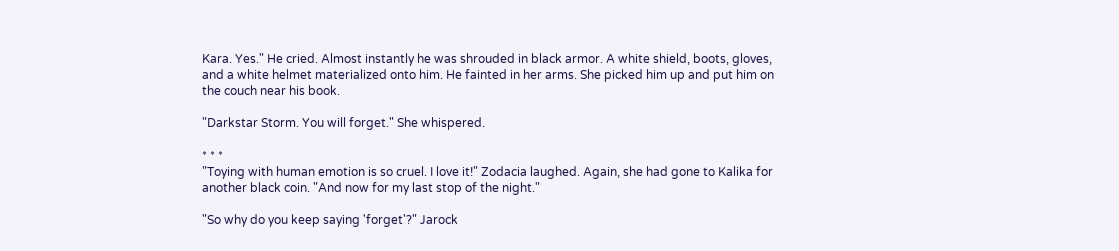Kara. Yes." He cried. Almost instantly he was shrouded in black armor. A white shield, boots, gloves, and a white helmet materialized onto him. He fainted in her arms. She picked him up and put him on the couch near his book.

"Darkstar Storm. You will forget." She whispered.

* * *
"Toying with human emotion is so cruel. I love it!" Zodacia laughed. Again, she had gone to Kalika for another black coin. "And now for my last stop of the night."

"So why do you keep saying 'forget'?" Jarock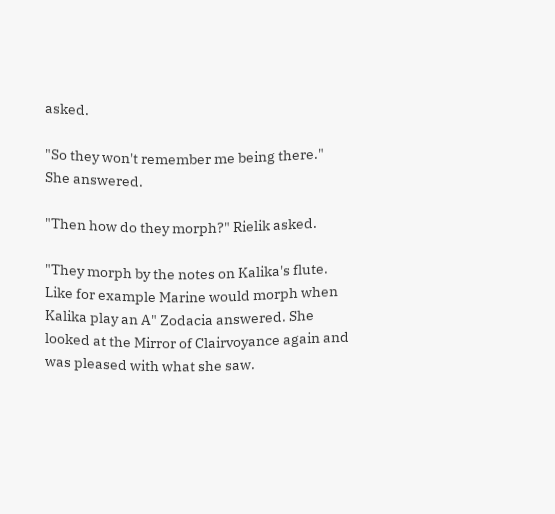asked.

"So they won't remember me being there." She answered.

"Then how do they morph?" Rielik asked.

"They morph by the notes on Kalika's flute. Like for example Marine would morph when Kalika play an A" Zodacia answered. She looked at the Mirror of Clairvoyance again and was pleased with what she saw.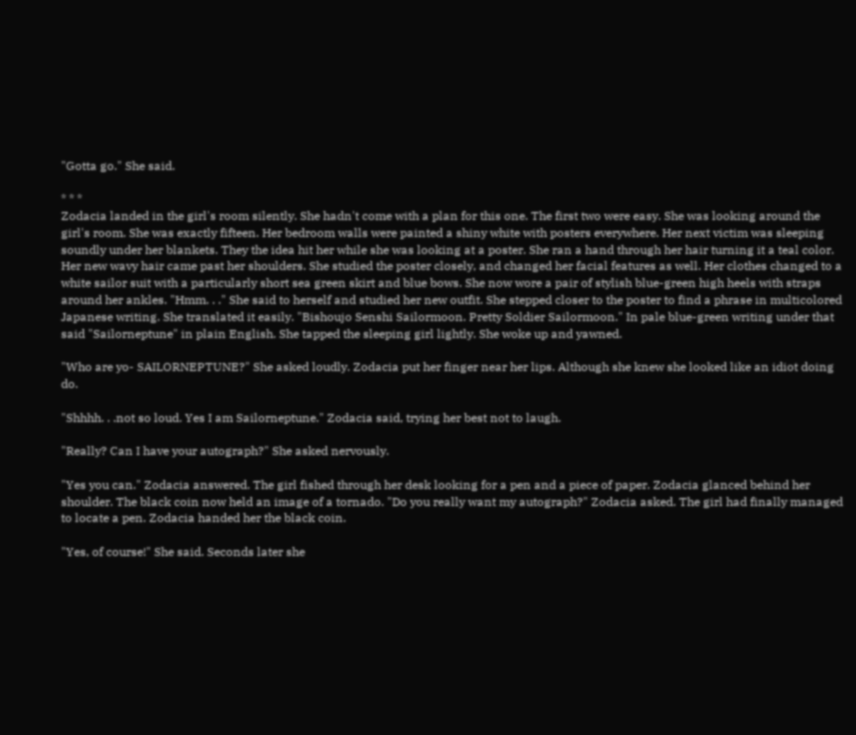"Gotta go." She said.

* * *
Zodacia landed in the girl's room silently. She hadn't come with a plan for this one. The first two were easy. She was looking around the girl's room. She was exactly fifteen. Her bedroom walls were painted a shiny white with posters everywhere. Her next victim was sleeping soundly under her blankets. They the idea hit her while she was looking at a poster. She ran a hand through her hair turning it a teal color. Her new wavy hair came past her shoulders. She studied the poster closely, and changed her facial features as well. Her clothes changed to a white sailor suit with a particularly short sea green skirt and blue bows. She now wore a pair of stylish blue-green high heels with straps around her ankles. "Hmm. . ." She said to herself and studied her new outfit. She stepped closer to the poster to find a phrase in multicolored Japanese writing. She translated it easily. "Bishoujo Senshi Sailormoon. Pretty Soldier Sailormoon." In pale blue-green writing under that said "Sailorneptune" in plain English. She tapped the sleeping girl lightly. She woke up and yawned.

"Who are yo- SAILORNEPTUNE?" She asked loudly. Zodacia put her finger near her lips. Although she knew she looked like an idiot doing do.

"Shhhh. . .not so loud. Yes I am Sailorneptune." Zodacia said, trying her best not to laugh.

"Really? Can I have your autograph?" She asked nervously.

"Yes you can." Zodacia answered. The girl fished through her desk looking for a pen and a piece of paper. Zodacia glanced behind her shoulder. The black coin now held an image of a tornado. "Do you really want my autograph?" Zodacia asked. The girl had finally managed to locate a pen. Zodacia handed her the black coin.

"Yes, of course!" She said. Seconds later she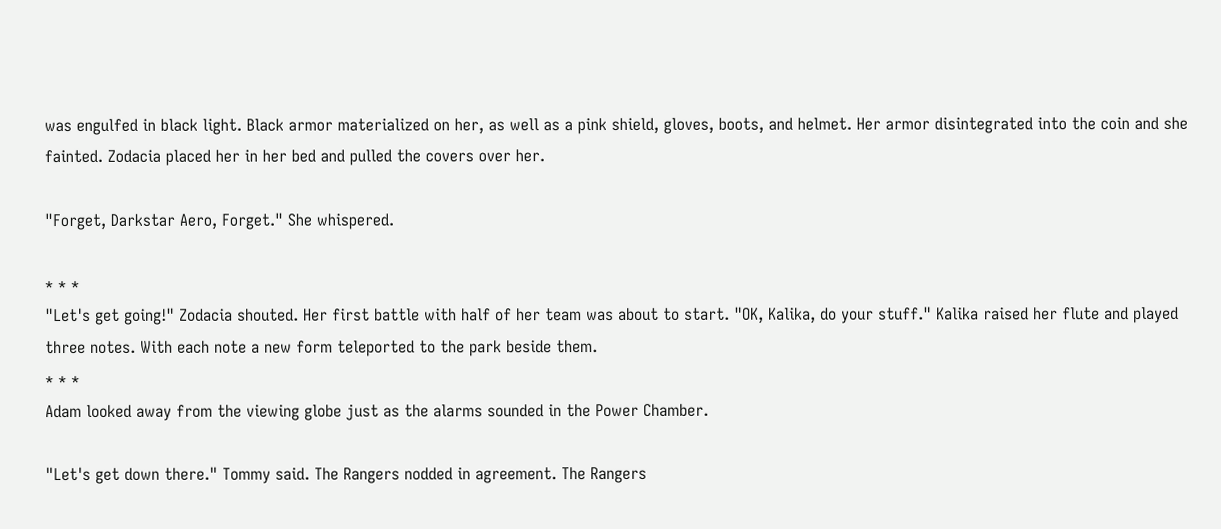was engulfed in black light. Black armor materialized on her, as well as a pink shield, gloves, boots, and helmet. Her armor disintegrated into the coin and she fainted. Zodacia placed her in her bed and pulled the covers over her.

"Forget, Darkstar Aero, Forget." She whispered.

* * *
"Let's get going!" Zodacia shouted. Her first battle with half of her team was about to start. "OK, Kalika, do your stuff." Kalika raised her flute and played three notes. With each note a new form teleported to the park beside them.
* * *
Adam looked away from the viewing globe just as the alarms sounded in the Power Chamber.

"Let's get down there." Tommy said. The Rangers nodded in agreement. The Rangers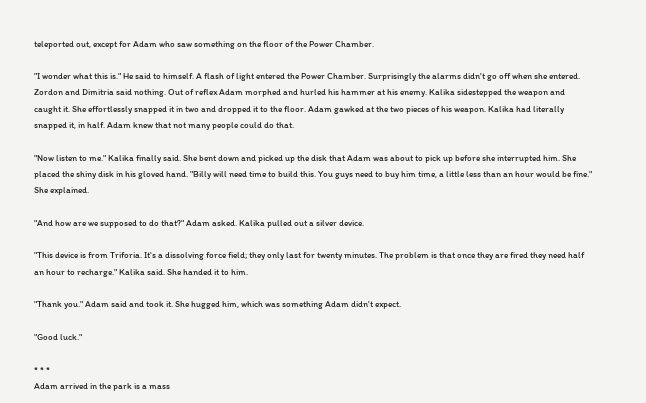teleported out, except for Adam who saw something on the floor of the Power Chamber.

"I wonder what this is." He said to himself. A flash of light entered the Power Chamber. Surprisingly the alarms didn't go off when she entered. Zordon and Dimitria said nothing. Out of reflex Adam morphed and hurled his hammer at his enemy. Kalika sidestepped the weapon and caught it. She effortlessly snapped it in two and dropped it to the floor. Adam gawked at the two pieces of his weapon. Kalika had literally snapped it, in half. Adam knew that not many people could do that.

"Now listen to me." Kalika finally said. She bent down and picked up the disk that Adam was about to pick up before she interrupted him. She placed the shiny disk in his gloved hand. "Billy will need time to build this. You guys need to buy him time, a little less than an hour would be fine." She explained.

"And how are we supposed to do that?" Adam asked. Kalika pulled out a silver device.

"This device is from Triforia. It's a dissolving force field; they only last for twenty minutes. The problem is that once they are fired they need half an hour to recharge." Kalika said. She handed it to him.

"Thank you." Adam said and took it. She hugged him, which was something Adam didn't expect.

"Good luck."

* * *
Adam arrived in the park is a mass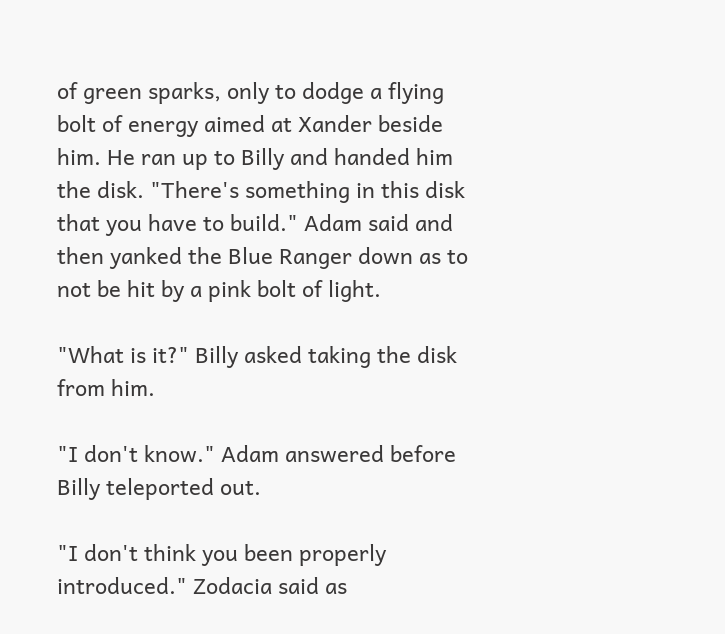of green sparks, only to dodge a flying bolt of energy aimed at Xander beside him. He ran up to Billy and handed him the disk. "There's something in this disk that you have to build." Adam said and then yanked the Blue Ranger down as to not be hit by a pink bolt of light.

"What is it?" Billy asked taking the disk from him.

"I don't know." Adam answered before Billy teleported out.

"I don't think you been properly introduced." Zodacia said as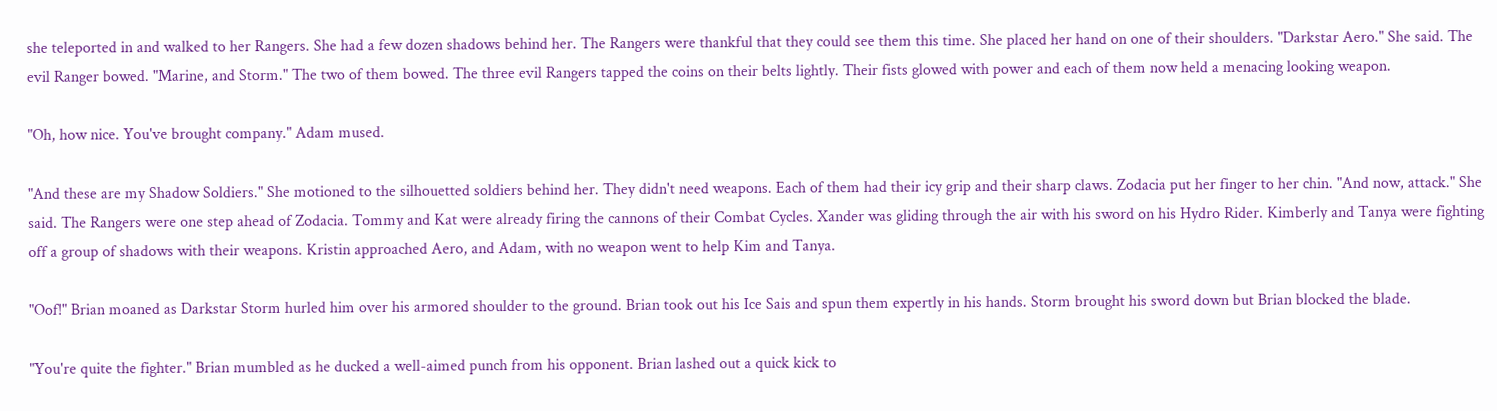she teleported in and walked to her Rangers. She had a few dozen shadows behind her. The Rangers were thankful that they could see them this time. She placed her hand on one of their shoulders. "Darkstar Aero." She said. The evil Ranger bowed. "Marine, and Storm." The two of them bowed. The three evil Rangers tapped the coins on their belts lightly. Their fists glowed with power and each of them now held a menacing looking weapon.

"Oh, how nice. You've brought company." Adam mused.

"And these are my Shadow Soldiers." She motioned to the silhouetted soldiers behind her. They didn't need weapons. Each of them had their icy grip and their sharp claws. Zodacia put her finger to her chin. "And now, attack." She said. The Rangers were one step ahead of Zodacia. Tommy and Kat were already firing the cannons of their Combat Cycles. Xander was gliding through the air with his sword on his Hydro Rider. Kimberly and Tanya were fighting off a group of shadows with their weapons. Kristin approached Aero, and Adam, with no weapon went to help Kim and Tanya.

"Oof!" Brian moaned as Darkstar Storm hurled him over his armored shoulder to the ground. Brian took out his Ice Sais and spun them expertly in his hands. Storm brought his sword down but Brian blocked the blade.

"You're quite the fighter." Brian mumbled as he ducked a well-aimed punch from his opponent. Brian lashed out a quick kick to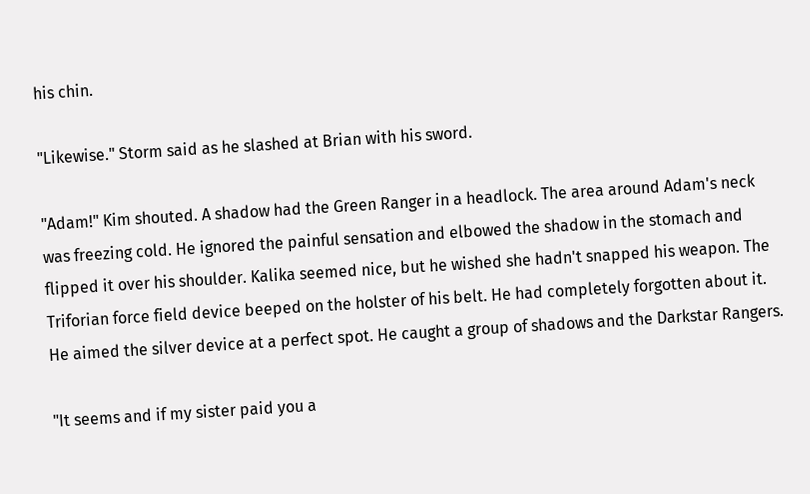his chin.

"Likewise." Storm said as he slashed at Brian with his sword.

"Adam!" Kim shouted. A shadow had the Green Ranger in a headlock. The area around Adam's neck was freezing cold. He ignored the painful sensation and elbowed the shadow in the stomach and flipped it over his shoulder. Kalika seemed nice, but he wished she hadn't snapped his weapon. The Triforian force field device beeped on the holster of his belt. He had completely forgotten about it. He aimed the silver device at a perfect spot. He caught a group of shadows and the Darkstar Rangers.

"It seems and if my sister paid you a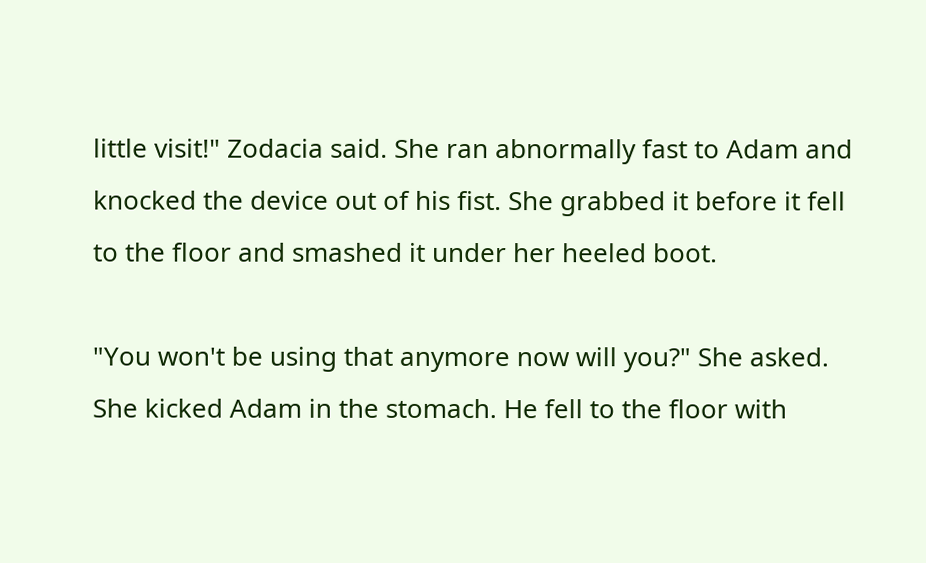little visit!" Zodacia said. She ran abnormally fast to Adam and knocked the device out of his fist. She grabbed it before it fell to the floor and smashed it under her heeled boot.

"You won't be using that anymore now will you?" She asked. She kicked Adam in the stomach. He fell to the floor with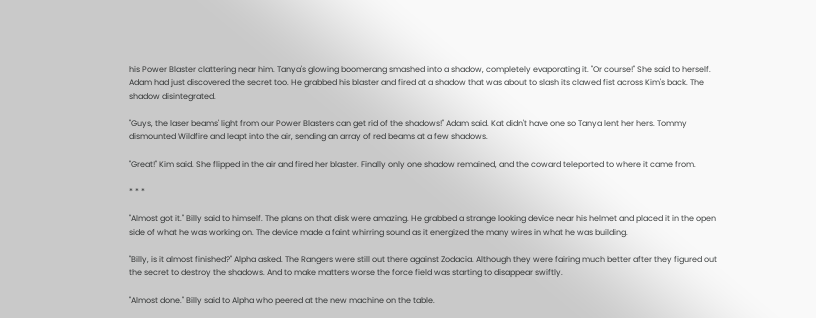his Power Blaster clattering near him. Tanya's glowing boomerang smashed into a shadow, completely evaporating it. "Or course!" She said to herself. Adam had just discovered the secret too. He grabbed his blaster and fired at a shadow that was about to slash its clawed fist across Kim's back. The shadow disintegrated.

"Guys, the laser beams' light from our Power Blasters can get rid of the shadows!" Adam said. Kat didn't have one so Tanya lent her hers. Tommy dismounted Wildfire and leapt into the air, sending an array of red beams at a few shadows.

"Great!" Kim said. She flipped in the air and fired her blaster. Finally only one shadow remained, and the coward teleported to where it came from.

* * *

"Almost got it." Billy said to himself. The plans on that disk were amazing. He grabbed a strange looking device near his helmet and placed it in the open side of what he was working on. The device made a faint whirring sound as it energized the many wires in what he was building.

"Billy, is it almost finished?" Alpha asked. The Rangers were still out there against Zodacia. Although they were fairing much better after they figured out the secret to destroy the shadows. And to make matters worse the force field was starting to disappear swiftly.

"Almost done." Billy said to Alpha who peered at the new machine on the table.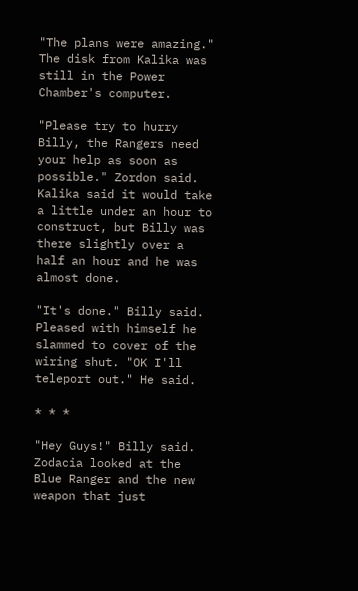"The plans were amazing." The disk from Kalika was still in the Power Chamber's computer.

"Please try to hurry Billy, the Rangers need your help as soon as possible." Zordon said. Kalika said it would take a little under an hour to construct, but Billy was there slightly over a half an hour and he was almost done.

"It's done." Billy said. Pleased with himself he slammed to cover of the wiring shut. "OK I'll teleport out." He said.

* * *

"Hey Guys!" Billy said. Zodacia looked at the Blue Ranger and the new weapon that just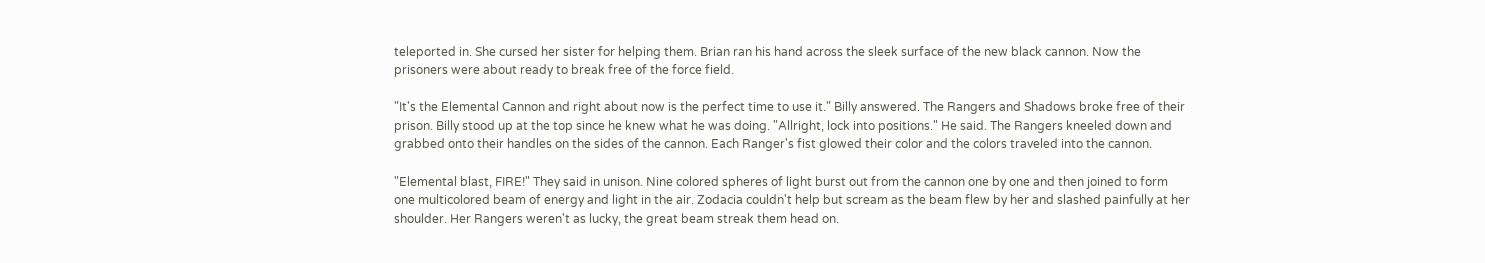teleported in. She cursed her sister for helping them. Brian ran his hand across the sleek surface of the new black cannon. Now the prisoners were about ready to break free of the force field.

"It's the Elemental Cannon and right about now is the perfect time to use it." Billy answered. The Rangers and Shadows broke free of their prison. Billy stood up at the top since he knew what he was doing. "Allright, lock into positions." He said. The Rangers kneeled down and grabbed onto their handles on the sides of the cannon. Each Ranger's fist glowed their color and the colors traveled into the cannon.

"Elemental blast, FIRE!" They said in unison. Nine colored spheres of light burst out from the cannon one by one and then joined to form one multicolored beam of energy and light in the air. Zodacia couldn't help but scream as the beam flew by her and slashed painfully at her shoulder. Her Rangers weren't as lucky, the great beam streak them head on.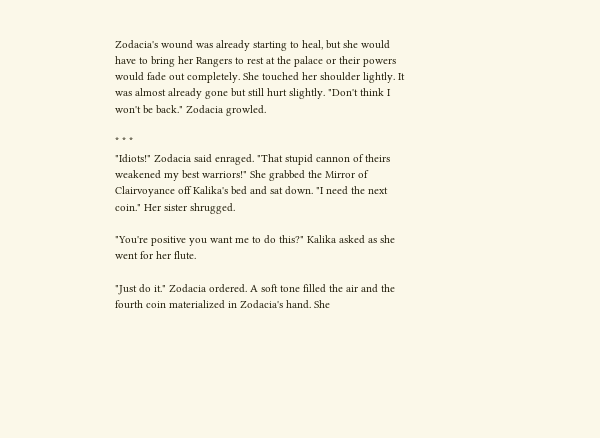Zodacia's wound was already starting to heal, but she would have to bring her Rangers to rest at the palace or their powers would fade out completely. She touched her shoulder lightly. It was almost already gone but still hurt slightly. "Don't think I won't be back." Zodacia growled.

* * *
"Idiots!" Zodacia said enraged. "That stupid cannon of theirs weakened my best warriors!" She grabbed the Mirror of Clairvoyance off Kalika's bed and sat down. "I need the next coin." Her sister shrugged.

"You're positive you want me to do this?" Kalika asked as she went for her flute.

"Just do it." Zodacia ordered. A soft tone filled the air and the fourth coin materialized in Zodacia's hand. She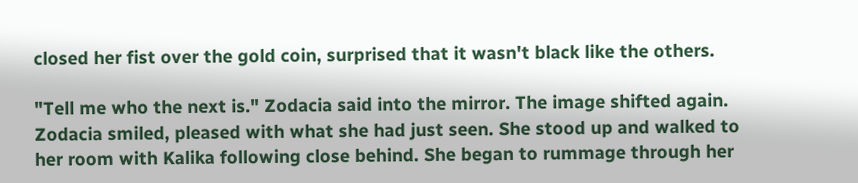closed her fist over the gold coin, surprised that it wasn't black like the others.

"Tell me who the next is." Zodacia said into the mirror. The image shifted again. Zodacia smiled, pleased with what she had just seen. She stood up and walked to her room with Kalika following close behind. She began to rummage through her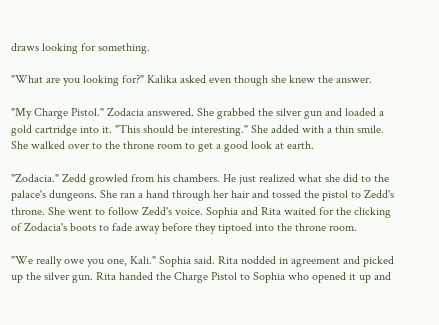draws looking for something.

"What are you looking for?" Kalika asked even though she knew the answer.

"My Charge Pistol." Zodacia answered. She grabbed the silver gun and loaded a gold cartridge into it. "This should be interesting." She added with a thin smile. She walked over to the throne room to get a good look at earth.

"Zodacia." Zedd growled from his chambers. He just realized what she did to the palace's dungeons. She ran a hand through her hair and tossed the pistol to Zedd's throne. She went to follow Zedd's voice. Sophia and Rita waited for the clicking of Zodacia's boots to fade away before they tiptoed into the throne room.

"We really owe you one, Kali." Sophia said. Rita nodded in agreement and picked up the silver gun. Rita handed the Charge Pistol to Sophia who opened it up and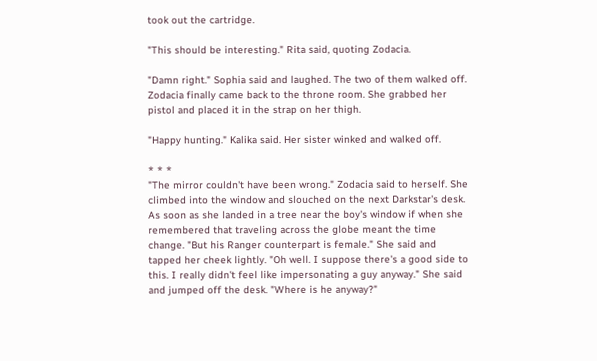took out the cartridge.

"This should be interesting." Rita said, quoting Zodacia.

"Damn right." Sophia said and laughed. The two of them walked off. Zodacia finally came back to the throne room. She grabbed her pistol and placed it in the strap on her thigh.

"Happy hunting." Kalika said. Her sister winked and walked off.

* * *
"The mirror couldn't have been wrong." Zodacia said to herself. She climbed into the window and slouched on the next Darkstar's desk. As soon as she landed in a tree near the boy's window if when she remembered that traveling across the globe meant the time change. "But his Ranger counterpart is female." She said and tapped her cheek lightly. "Oh well. I suppose there's a good side to this. I really didn't feel like impersonating a guy anyway." She said and jumped off the desk. "Where is he anyway?"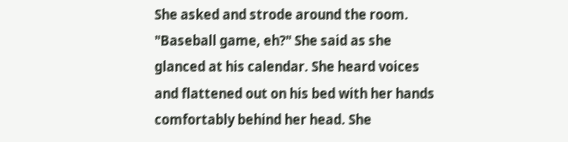She asked and strode around the room. "Baseball game, eh?" She said as she glanced at his calendar. She heard voices and flattened out on his bed with her hands comfortably behind her head. She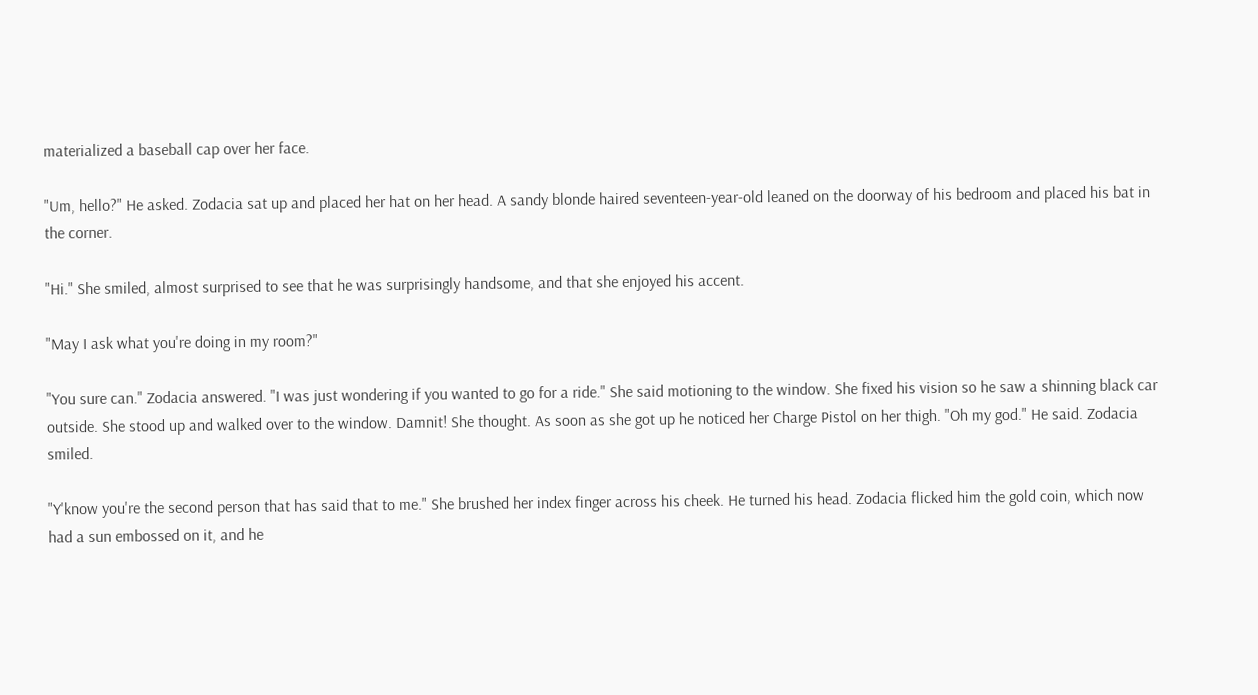materialized a baseball cap over her face.

"Um, hello?" He asked. Zodacia sat up and placed her hat on her head. A sandy blonde haired seventeen-year-old leaned on the doorway of his bedroom and placed his bat in the corner.

"Hi." She smiled, almost surprised to see that he was surprisingly handsome, and that she enjoyed his accent.

"May I ask what you're doing in my room?"

"You sure can." Zodacia answered. "I was just wondering if you wanted to go for a ride." She said motioning to the window. She fixed his vision so he saw a shinning black car outside. She stood up and walked over to the window. Damnit! She thought. As soon as she got up he noticed her Charge Pistol on her thigh. "Oh my god." He said. Zodacia smiled.

"Y'know you're the second person that has said that to me." She brushed her index finger across his cheek. He turned his head. Zodacia flicked him the gold coin, which now had a sun embossed on it, and he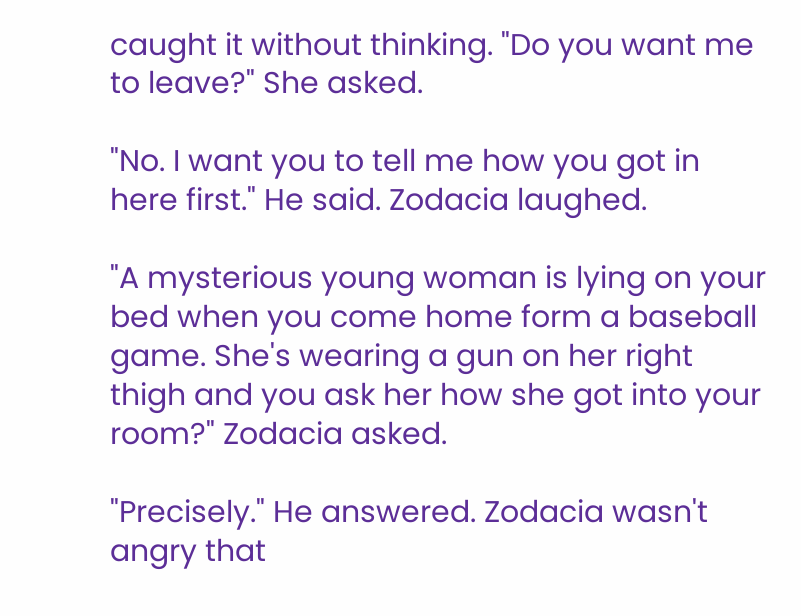caught it without thinking. "Do you want me to leave?" She asked.

"No. I want you to tell me how you got in here first." He said. Zodacia laughed.

"A mysterious young woman is lying on your bed when you come home form a baseball game. She's wearing a gun on her right thigh and you ask her how she got into your room?" Zodacia asked.

"Precisely." He answered. Zodacia wasn't angry that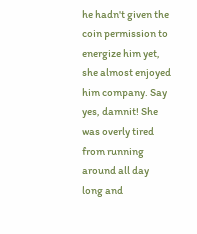he hadn't given the coin permission to energize him yet, she almost enjoyed him company. Say yes, damnit! She was overly tired from running around all day long and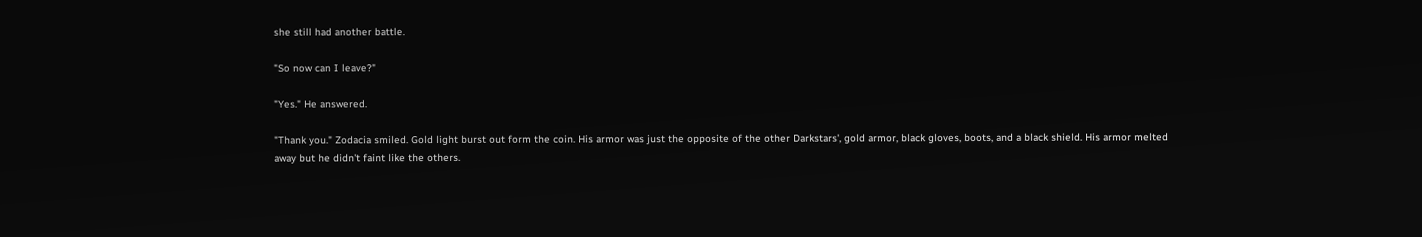she still had another battle.

"So now can I leave?"

"Yes." He answered.

"Thank you." Zodacia smiled. Gold light burst out form the coin. His armor was just the opposite of the other Darkstars', gold armor, black gloves, boots, and a black shield. His armor melted away but he didn't faint like the others.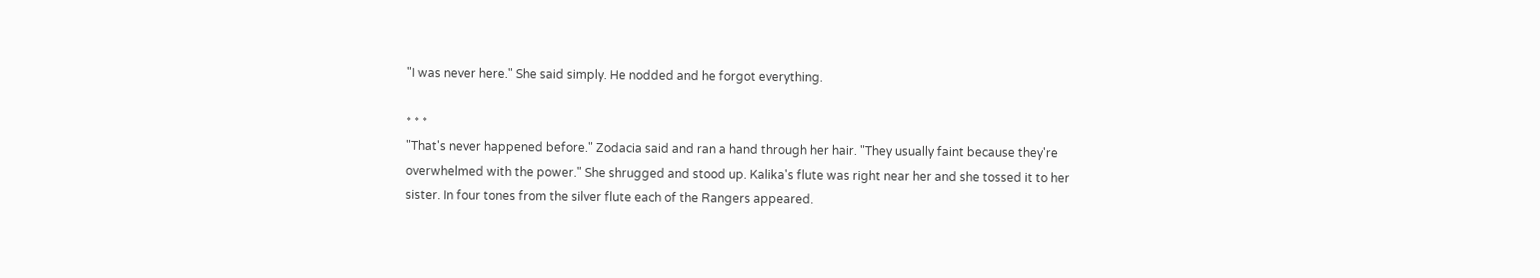"I was never here." She said simply. He nodded and he forgot everything.

* * *
"That's never happened before." Zodacia said and ran a hand through her hair. "They usually faint because they're overwhelmed with the power." She shrugged and stood up. Kalika's flute was right near her and she tossed it to her sister. In four tones from the silver flute each of the Rangers appeared.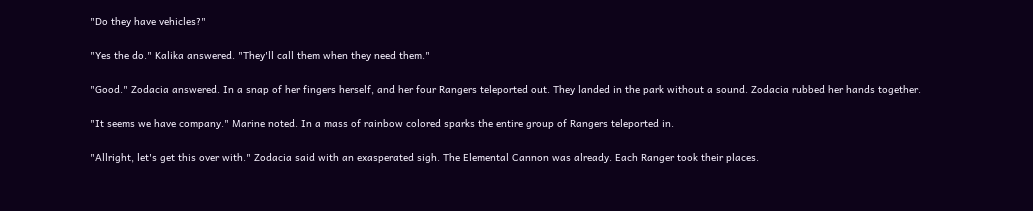"Do they have vehicles?"

"Yes the do." Kalika answered. "They'll call them when they need them."

"Good." Zodacia answered. In a snap of her fingers herself, and her four Rangers teleported out. They landed in the park without a sound. Zodacia rubbed her hands together.

"It seems we have company." Marine noted. In a mass of rainbow colored sparks the entire group of Rangers teleported in.

"Allright, let's get this over with." Zodacia said with an exasperated sigh. The Elemental Cannon was already. Each Ranger took their places.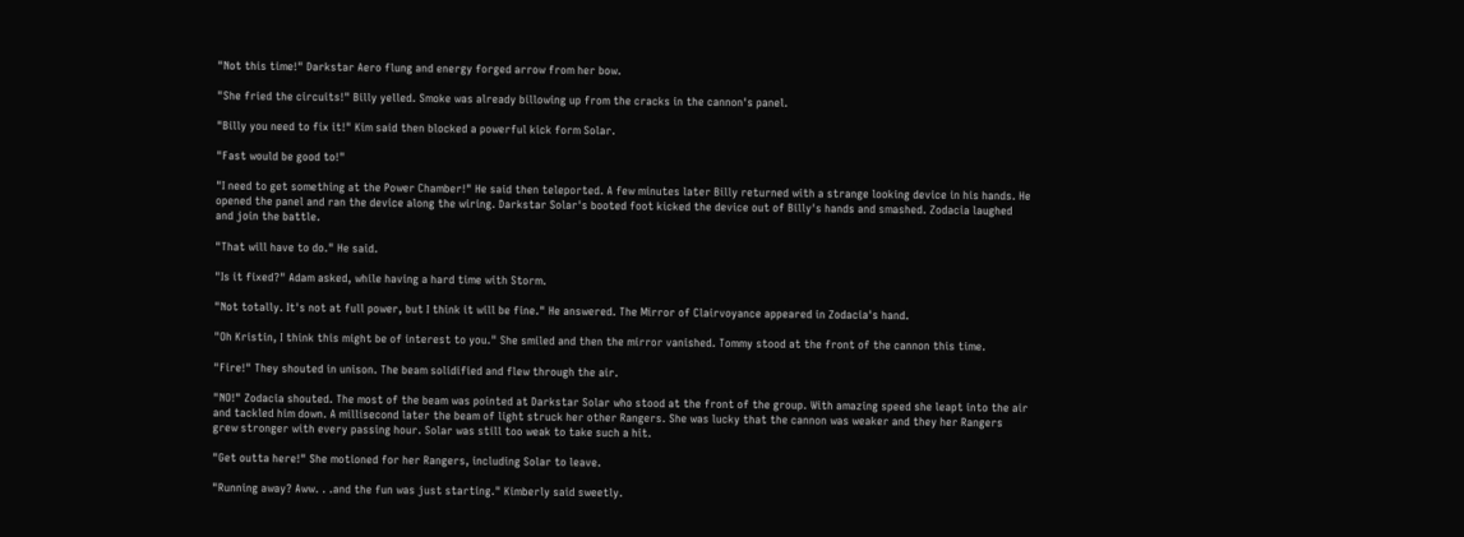"Not this time!" Darkstar Aero flung and energy forged arrow from her bow.

"She fried the circuits!" Billy yelled. Smoke was already billowing up from the cracks in the cannon's panel.

"Billy you need to fix it!" Kim said then blocked a powerful kick form Solar.

"Fast would be good to!"

"I need to get something at the Power Chamber!" He said then teleported. A few minutes later Billy returned with a strange looking device in his hands. He opened the panel and ran the device along the wiring. Darkstar Solar's booted foot kicked the device out of Billy's hands and smashed. Zodacia laughed and join the battle.

"That will have to do." He said.

"Is it fixed?" Adam asked, while having a hard time with Storm.

"Not totally. It's not at full power, but I think it will be fine." He answered. The Mirror of Clairvoyance appeared in Zodacia's hand.

"Oh Kristin, I think this might be of interest to you." She smiled and then the mirror vanished. Tommy stood at the front of the cannon this time.

"Fire!" They shouted in unison. The beam solidified and flew through the air.

"NO!" Zodacia shouted. The most of the beam was pointed at Darkstar Solar who stood at the front of the group. With amazing speed she leapt into the air and tackled him down. A millisecond later the beam of light struck her other Rangers. She was lucky that the cannon was weaker and they her Rangers grew stronger with every passing hour. Solar was still too weak to take such a hit.

"Get outta here!" She motioned for her Rangers, including Solar to leave.

"Running away? Aww. . .and the fun was just starting." Kimberly said sweetly.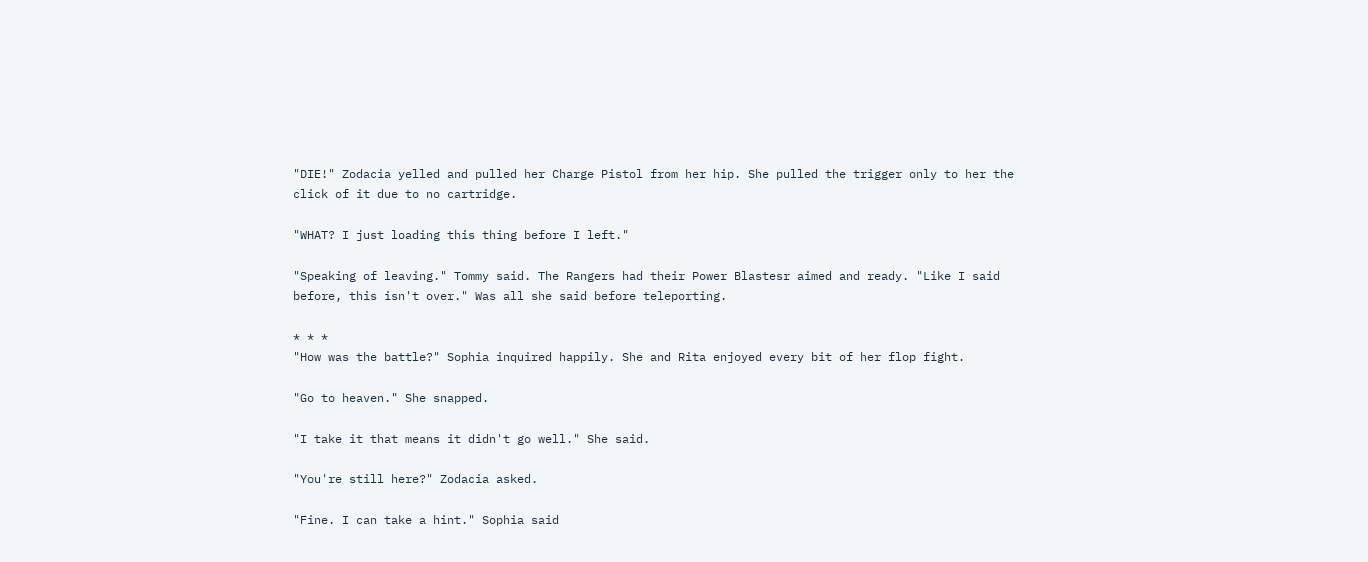"DIE!" Zodacia yelled and pulled her Charge Pistol from her hip. She pulled the trigger only to her the click of it due to no cartridge.

"WHAT? I just loading this thing before I left."

"Speaking of leaving." Tommy said. The Rangers had their Power Blastesr aimed and ready. "Like I said before, this isn't over." Was all she said before teleporting.

* * *
"How was the battle?" Sophia inquired happily. She and Rita enjoyed every bit of her flop fight.

"Go to heaven." She snapped.

"I take it that means it didn't go well." She said.

"You're still here?" Zodacia asked.

"Fine. I can take a hint." Sophia said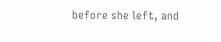before she left, and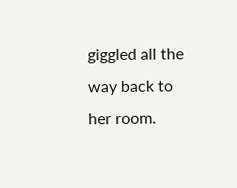giggled all the way back to her room.